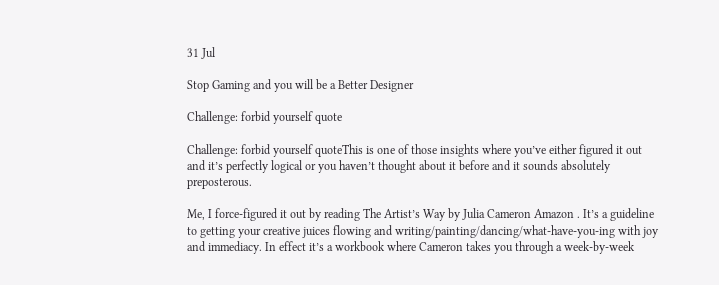31 Jul

Stop Gaming and you will be a Better Designer

Challenge: forbid yourself quote

Challenge: forbid yourself quoteThis is one of those insights where you’ve either figured it out and it’s perfectly logical or you haven’t thought about it before and it sounds absolutely preposterous.

Me, I force-figured it out by reading The Artist’s Way by Julia Cameron Amazon . It’s a guideline to getting your creative juices flowing and writing/painting/dancing/what-have-you-ing with joy and immediacy. In effect it’s a workbook where Cameron takes you through a week-by-week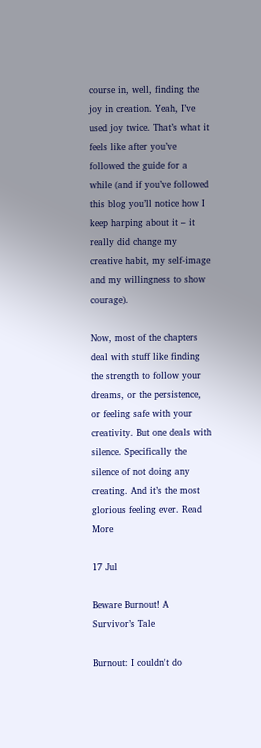course in, well, finding the joy in creation. Yeah, I’ve used joy twice. That’s what it feels like after you’ve followed the guide for a while (and if you’ve followed this blog you’ll notice how I keep harping about it – it really did change my creative habit, my self-image and my willingness to show courage).

Now, most of the chapters deal with stuff like finding the strength to follow your dreams, or the persistence, or feeling safe with your creativity. But one deals with silence. Specifically the silence of not doing any creating. And it’s the most glorious feeling ever. Read More

17 Jul

Beware Burnout! A Survivor’s Tale

Burnout: I couldn't do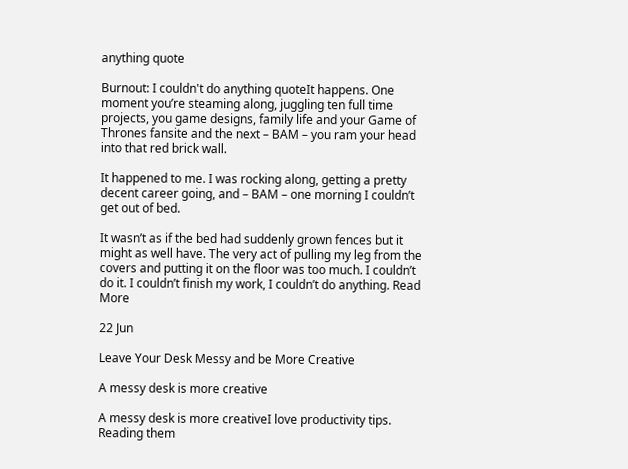anything quote

Burnout: I couldn't do anything quoteIt happens. One moment you’re steaming along, juggling ten full time projects, you game designs, family life and your Game of Thrones fansite and the next – BAM – you ram your head into that red brick wall.

It happened to me. I was rocking along, getting a pretty decent career going, and – BAM – one morning I couldn’t get out of bed.

It wasn’t as if the bed had suddenly grown fences but it might as well have. The very act of pulling my leg from the covers and putting it on the floor was too much. I couldn’t do it. I couldn’t finish my work, I couldn’t do anything. Read More

22 Jun

Leave Your Desk Messy and be More Creative

A messy desk is more creative

A messy desk is more creativeI love productivity tips. Reading them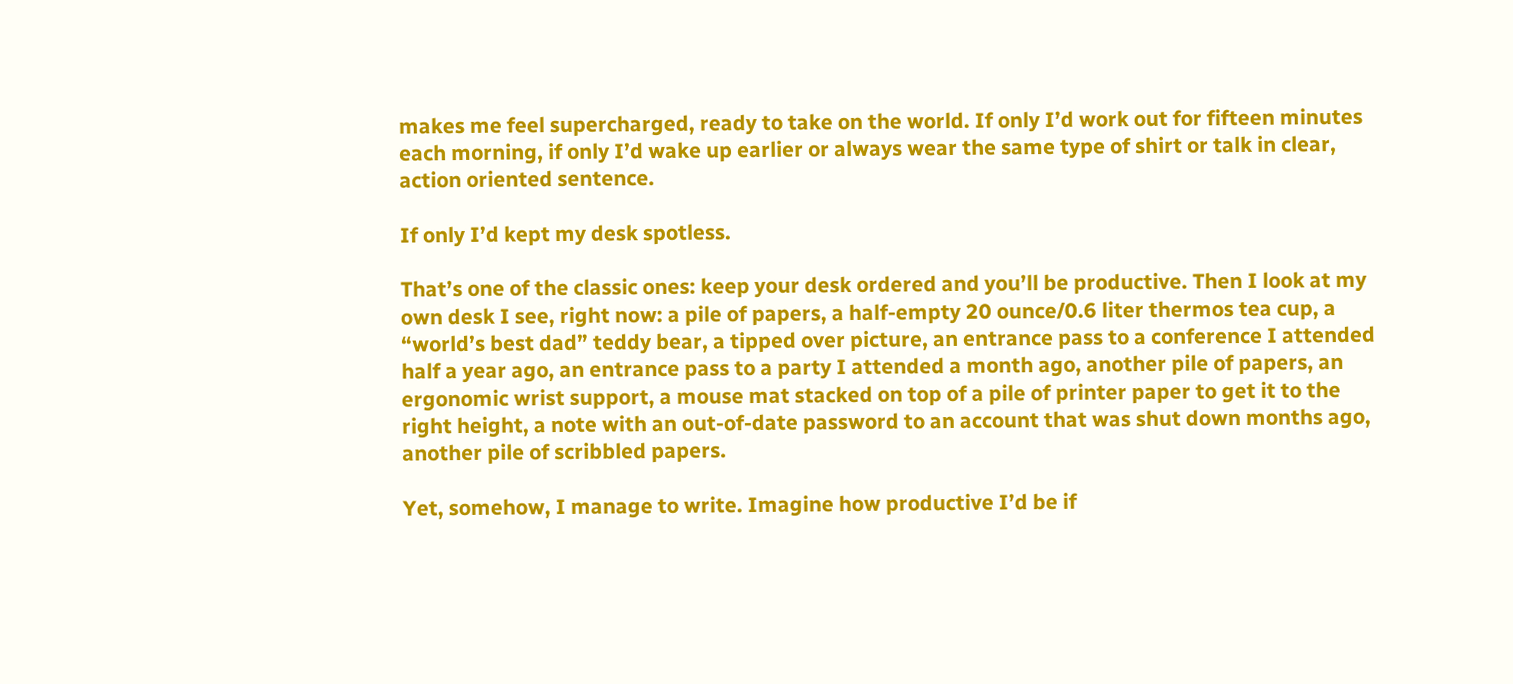makes me feel supercharged, ready to take on the world. If only I’d work out for fifteen minutes each morning, if only I’d wake up earlier or always wear the same type of shirt or talk in clear, action oriented sentence.

If only I’d kept my desk spotless.

That’s one of the classic ones: keep your desk ordered and you’ll be productive. Then I look at my own desk I see, right now: a pile of papers, a half-empty 20 ounce/0.6 liter thermos tea cup, a “world’s best dad” teddy bear, a tipped over picture, an entrance pass to a conference I attended half a year ago, an entrance pass to a party I attended a month ago, another pile of papers, an ergonomic wrist support, a mouse mat stacked on top of a pile of printer paper to get it to the right height, a note with an out-of-date password to an account that was shut down months ago, another pile of scribbled papers.

Yet, somehow, I manage to write. Imagine how productive I’d be if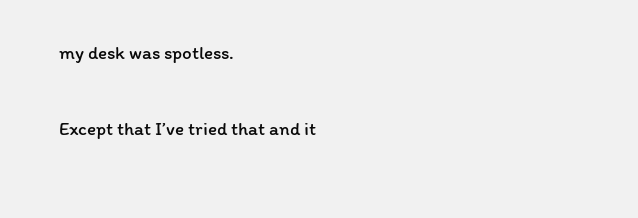my desk was spotless.

Except that I’ve tried that and it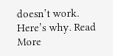doesn’t work. Here’s why. Read More